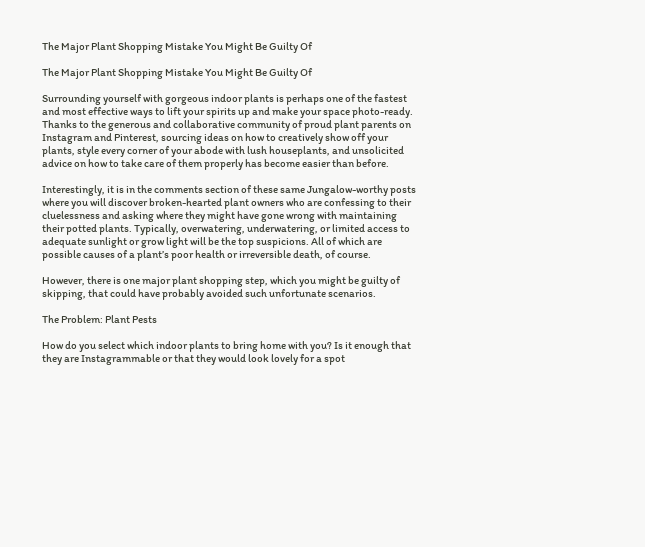The Major Plant Shopping Mistake You Might Be Guilty Of

The Major Plant Shopping Mistake You Might Be Guilty Of

Surrounding yourself with gorgeous indoor plants is perhaps one of the fastest and most effective ways to lift your spirits up and make your space photo-ready. Thanks to the generous and collaborative community of proud plant parents on Instagram and Pinterest, sourcing ideas on how to creatively show off your plants, style every corner of your abode with lush houseplants, and unsolicited advice on how to take care of them properly has become easier than before.

Interestingly, it is in the comments section of these same Jungalow-worthy posts where you will discover broken-hearted plant owners who are confessing to their cluelessness and asking where they might have gone wrong with maintaining their potted plants. Typically, overwatering, underwatering, or limited access to adequate sunlight or grow light will be the top suspicions. All of which are possible causes of a plant’s poor health or irreversible death, of course.

However, there is one major plant shopping step, which you might be guilty of skipping, that could have probably avoided such unfortunate scenarios.

The Problem: Plant Pests

How do you select which indoor plants to bring home with you? Is it enough that they are Instagrammable or that they would look lovely for a spot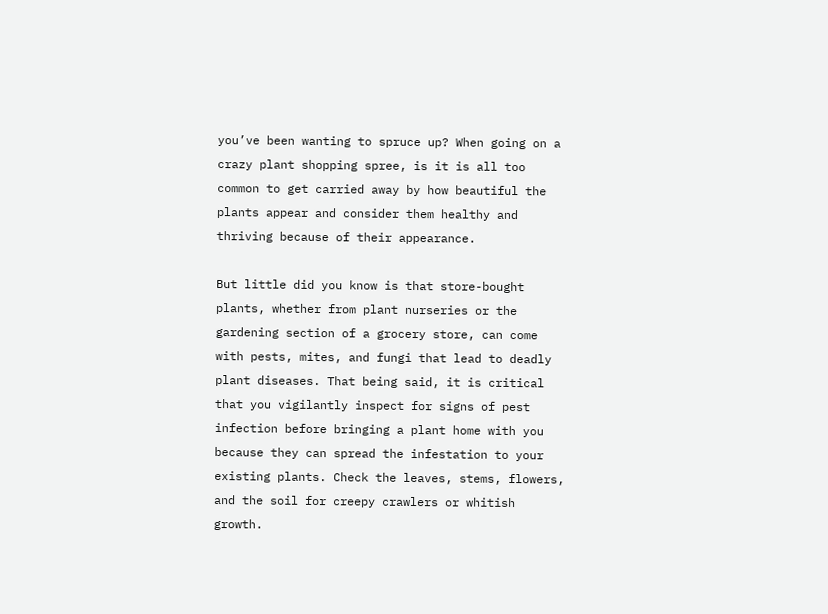you’ve been wanting to spruce up? When going on a crazy plant shopping spree, is it is all too common to get carried away by how beautiful the plants appear and consider them healthy and thriving because of their appearance.

But little did you know is that store-bought plants, whether from plant nurseries or the gardening section of a grocery store, can come with pests, mites, and fungi that lead to deadly plant diseases. That being said, it is critical that you vigilantly inspect for signs of pest infection before bringing a plant home with you because they can spread the infestation to your existing plants. Check the leaves, stems, flowers, and the soil for creepy crawlers or whitish growth.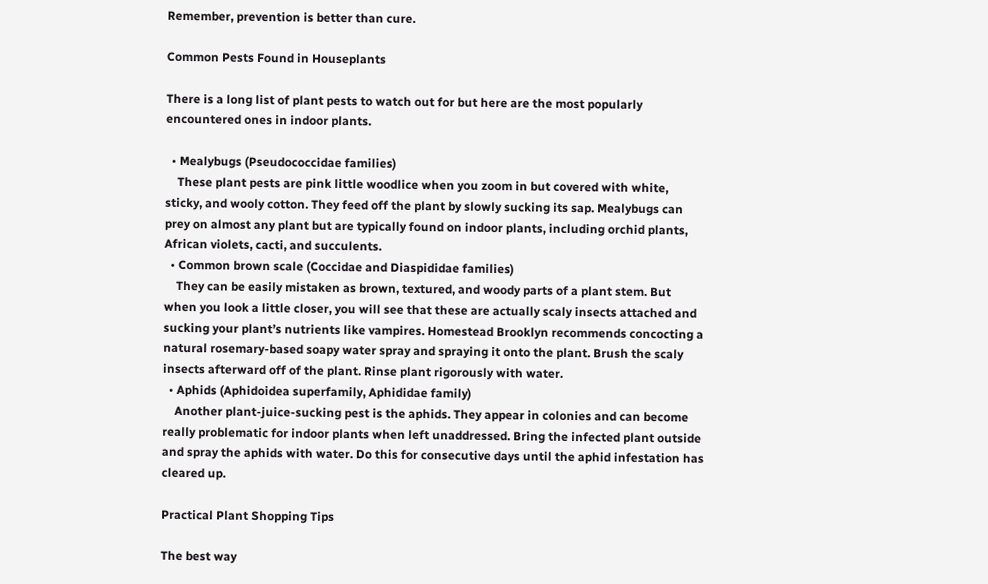Remember, prevention is better than cure.

Common Pests Found in Houseplants

There is a long list of plant pests to watch out for but here are the most popularly encountered ones in indoor plants.

  • Mealybugs (Pseudococcidae families)
    These plant pests are pink little woodlice when you zoom in but covered with white, sticky, and wooly cotton. They feed off the plant by slowly sucking its sap. Mealybugs can prey on almost any plant but are typically found on indoor plants, including orchid plants, African violets, cacti, and succulents.
  • Common brown scale (Coccidae and Diaspididae families)
    They can be easily mistaken as brown, textured, and woody parts of a plant stem. But when you look a little closer, you will see that these are actually scaly insects attached and sucking your plant’s nutrients like vampires. Homestead Brooklyn recommends concocting a natural rosemary-based soapy water spray and spraying it onto the plant. Brush the scaly insects afterward off of the plant. Rinse plant rigorously with water.
  • Aphids (Aphidoidea superfamily, Aphididae family)
    Another plant-juice-sucking pest is the aphids. They appear in colonies and can become really problematic for indoor plants when left unaddressed. Bring the infected plant outside and spray the aphids with water. Do this for consecutive days until the aphid infestation has cleared up.

Practical Plant Shopping Tips

The best way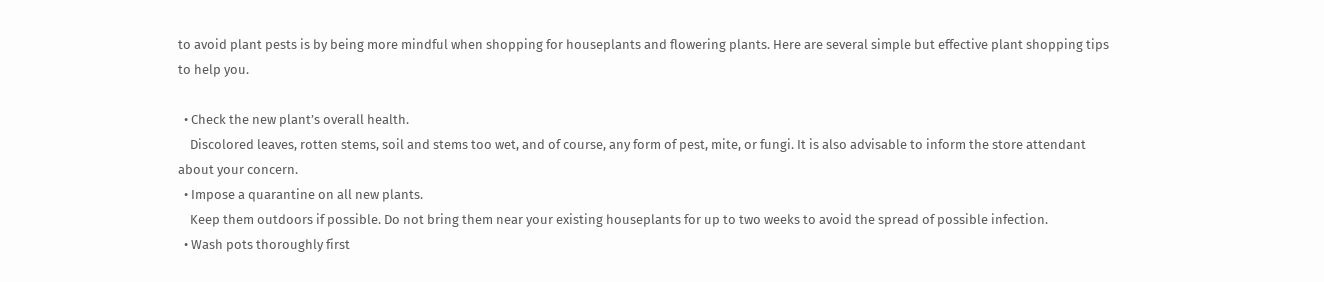to avoid plant pests is by being more mindful when shopping for houseplants and flowering plants. Here are several simple but effective plant shopping tips to help you.

  • Check the new plant’s overall health.
    Discolored leaves, rotten stems, soil and stems too wet, and of course, any form of pest, mite, or fungi. It is also advisable to inform the store attendant about your concern.
  • Impose a quarantine on all new plants.
    Keep them outdoors if possible. Do not bring them near your existing houseplants for up to two weeks to avoid the spread of possible infection.
  • Wash pots thoroughly first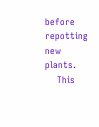before repotting new plants.
    This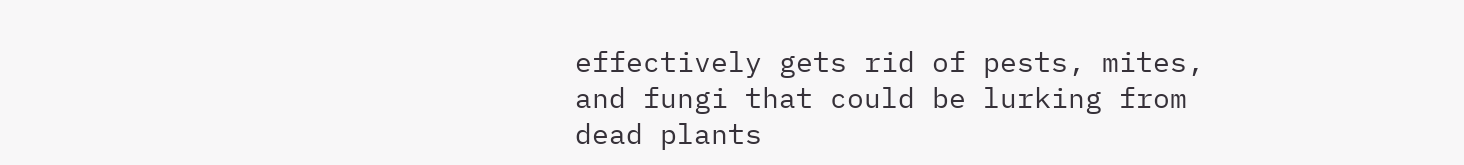effectively gets rid of pests, mites, and fungi that could be lurking from dead plants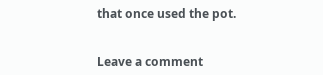that once used the pot.


Leave a comment